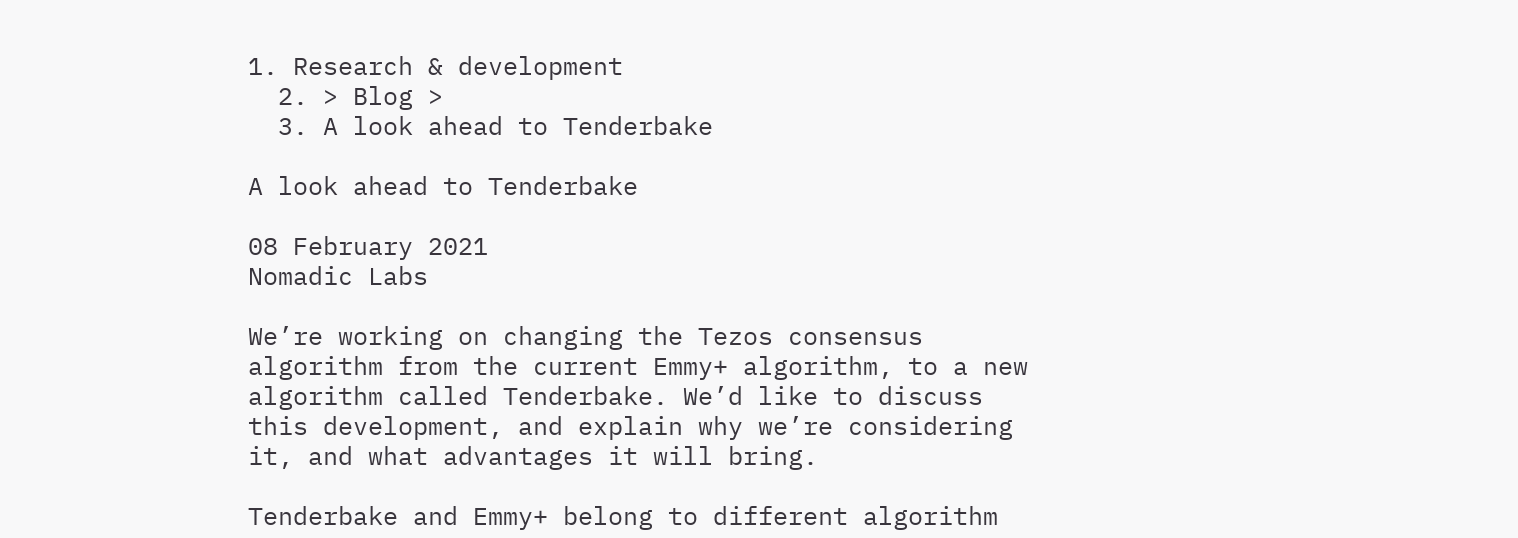1. Research & development
  2. > Blog >
  3. A look ahead to Tenderbake

A look ahead to Tenderbake

08 February 2021
Nomadic Labs

We’re working on changing the Tezos consensus algorithm from the current Emmy+ algorithm, to a new algorithm called Tenderbake. We’d like to discuss this development, and explain why we’re considering it, and what advantages it will bring.

Tenderbake and Emmy+ belong to different algorithm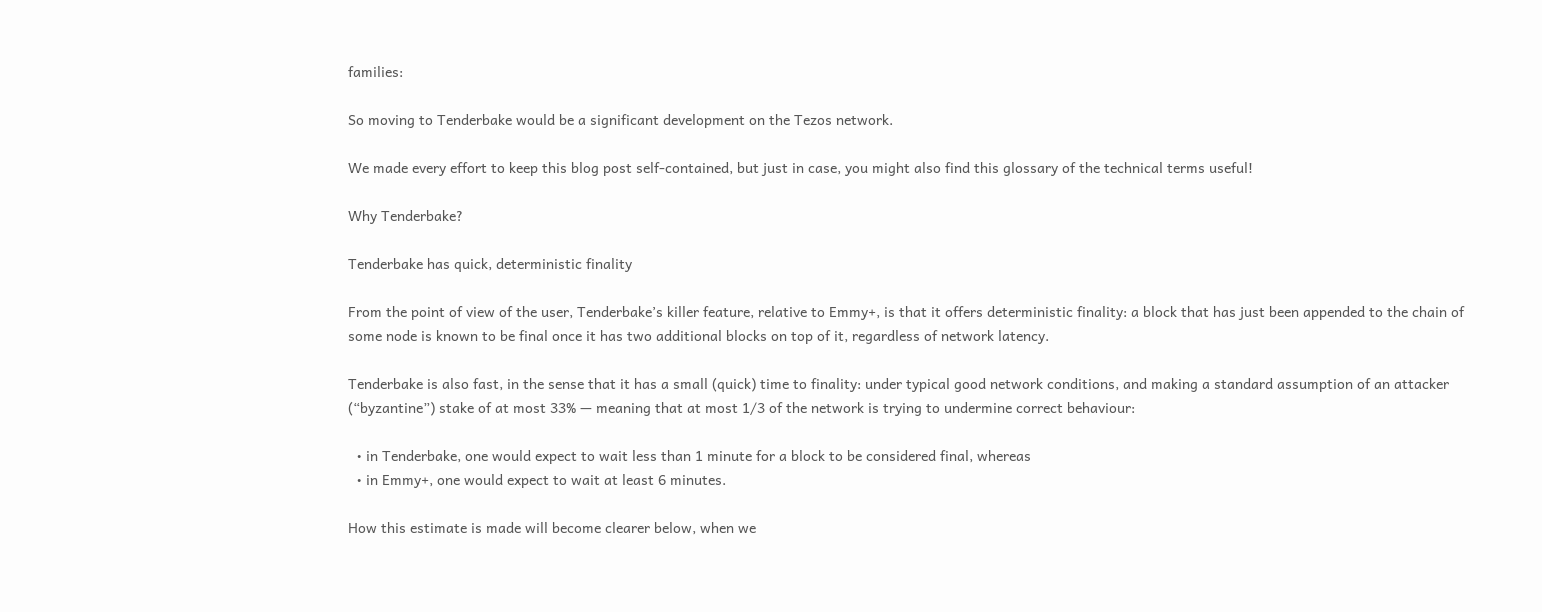families:

So moving to Tenderbake would be a significant development on the Tezos network.

We made every effort to keep this blog post self-contained, but just in case, you might also find this glossary of the technical terms useful!

Why Tenderbake?

Tenderbake has quick, deterministic finality

From the point of view of the user, Tenderbake’s killer feature, relative to Emmy+, is that it offers deterministic finality: a block that has just been appended to the chain of some node is known to be final once it has two additional blocks on top of it, regardless of network latency.

Tenderbake is also fast, in the sense that it has a small (quick) time to finality: under typical good network conditions, and making a standard assumption of an attacker (“byzantine”) stake of at most 33% — meaning that at most 1/3 of the network is trying to undermine correct behaviour:

  • in Tenderbake, one would expect to wait less than 1 minute for a block to be considered final, whereas
  • in Emmy+, one would expect to wait at least 6 minutes.

How this estimate is made will become clearer below, when we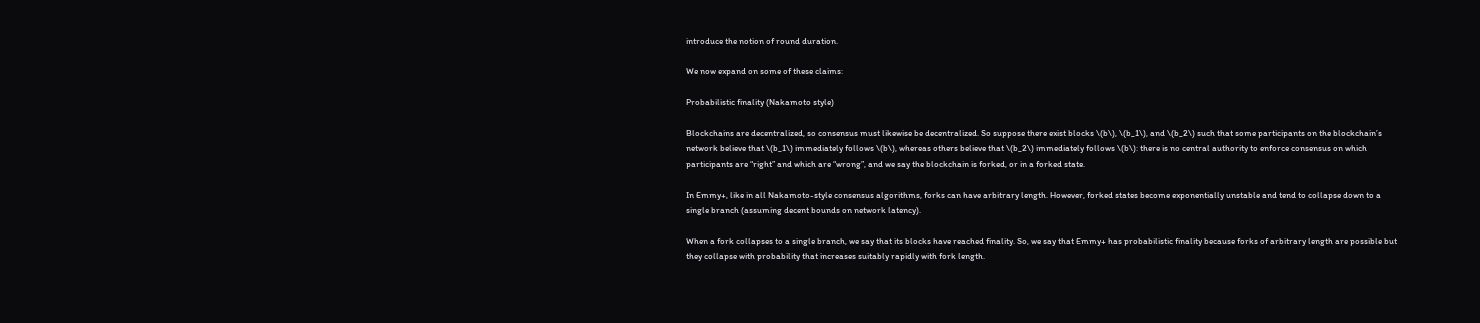introduce the notion of round duration.

We now expand on some of these claims:

Probabilistic finality (Nakamoto style)

Blockchains are decentralized, so consensus must likewise be decentralized. So suppose there exist blocks \(b\), \(b_1\), and \(b_2\) such that some participants on the blockchain’s network believe that \(b_1\) immediately follows \(b\), whereas others believe that \(b_2\) immediately follows \(b\): there is no central authority to enforce consensus on which participants are “right” and which are “wrong”, and we say the blockchain is forked, or in a forked state.

In Emmy+, like in all Nakamoto-style consensus algorithms, forks can have arbitrary length. However, forked states become exponentially unstable and tend to collapse down to a single branch (assuming decent bounds on network latency).

When a fork collapses to a single branch, we say that its blocks have reached finality. So, we say that Emmy+ has probabilistic finality because forks of arbitrary length are possible but they collapse with probability that increases suitably rapidly with fork length.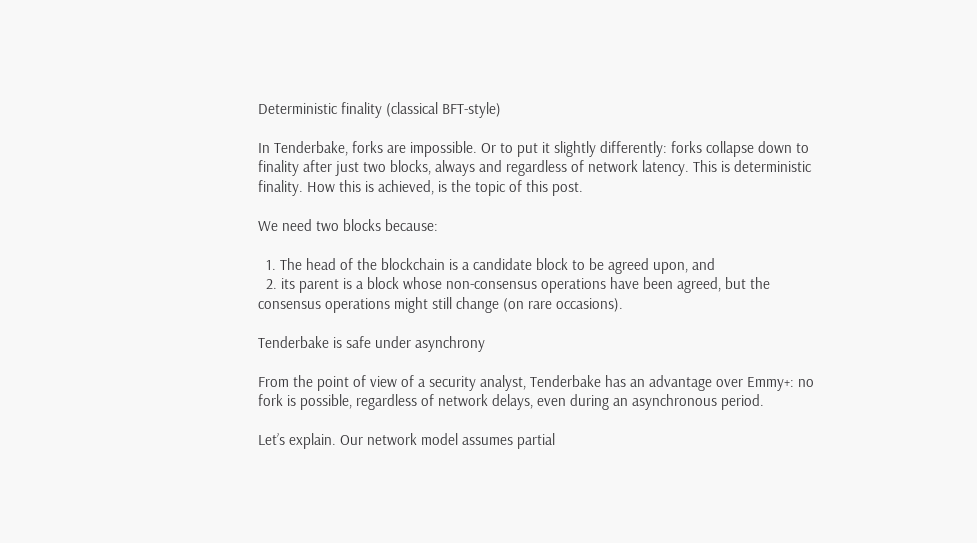Deterministic finality (classical BFT-style)

In Tenderbake, forks are impossible. Or to put it slightly differently: forks collapse down to finality after just two blocks, always and regardless of network latency. This is deterministic finality. How this is achieved, is the topic of this post.

We need two blocks because:

  1. The head of the blockchain is a candidate block to be agreed upon, and
  2. its parent is a block whose non-consensus operations have been agreed, but the consensus operations might still change (on rare occasions).

Tenderbake is safe under asynchrony

From the point of view of a security analyst, Tenderbake has an advantage over Emmy+: no fork is possible, regardless of network delays, even during an asynchronous period.

Let’s explain. Our network model assumes partial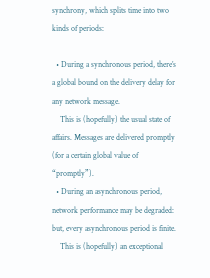synchrony, which splits time into two kinds of periods:

  • During a synchronous period, there’s a global bound on the delivery delay for any network message.
    This is (hopefully) the usual state of affairs. Messages are delivered promptly (for a certain global value of “promptly”).
  • During an asynchronous period, network performance may be degraded: but, every asynchronous period is finite.
    This is (hopefully) an exceptional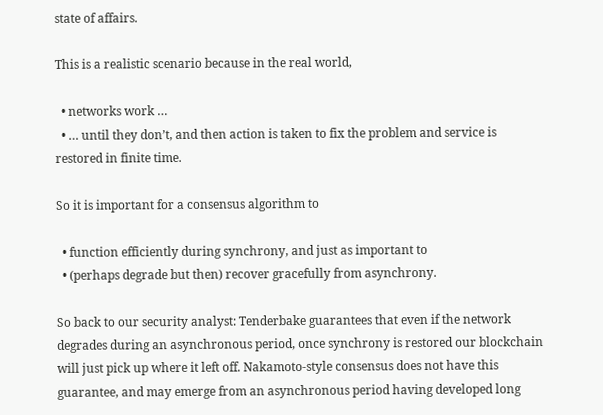state of affairs.

This is a realistic scenario because in the real world,

  • networks work …
  • … until they don’t, and then action is taken to fix the problem and service is restored in finite time.

So it is important for a consensus algorithm to

  • function efficiently during synchrony, and just as important to
  • (perhaps degrade but then) recover gracefully from asynchrony.

So back to our security analyst: Tenderbake guarantees that even if the network degrades during an asynchronous period, once synchrony is restored our blockchain will just pick up where it left off. Nakamoto-style consensus does not have this guarantee, and may emerge from an asynchronous period having developed long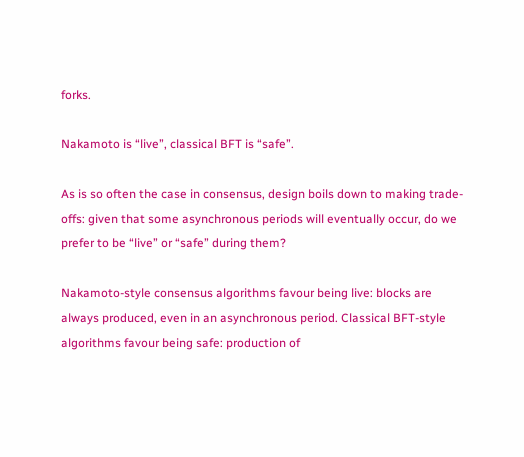forks.

Nakamoto is “live”, classical BFT is “safe”.

As is so often the case in consensus, design boils down to making trade-offs: given that some asynchronous periods will eventually occur, do we prefer to be “live” or “safe” during them?

Nakamoto-style consensus algorithms favour being live: blocks are always produced, even in an asynchronous period. Classical BFT-style algorithms favour being safe: production of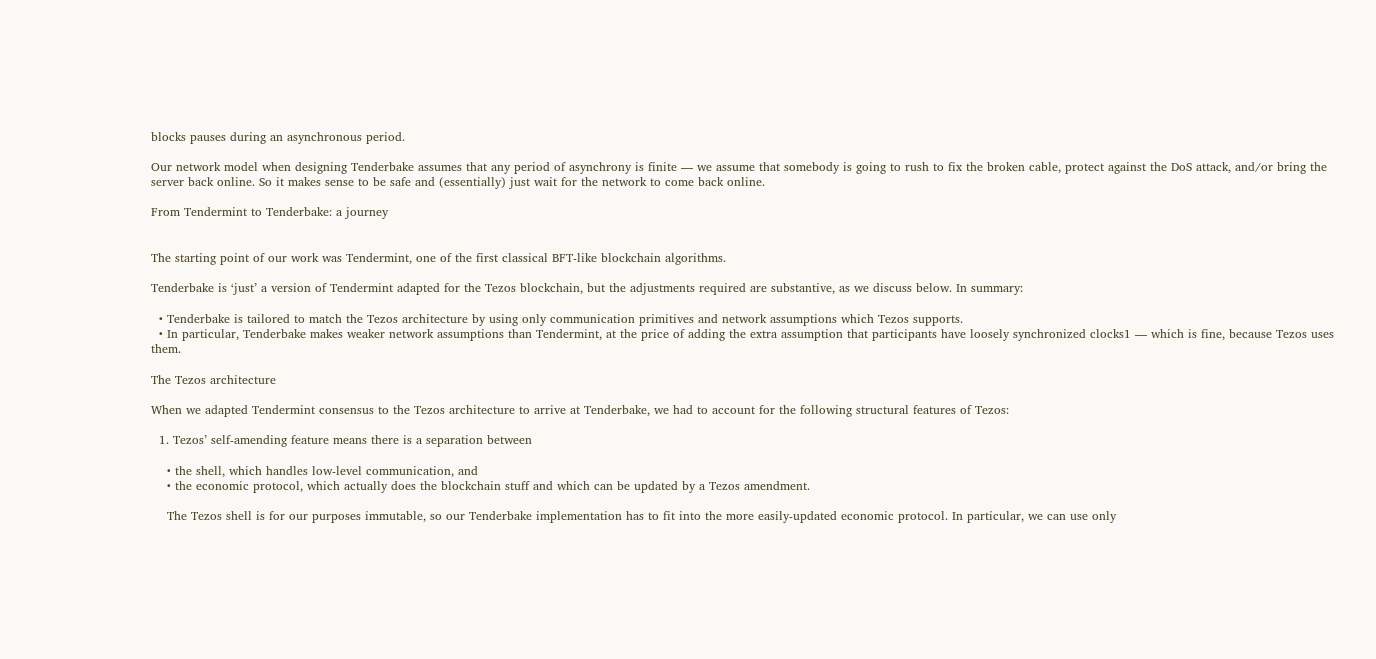blocks pauses during an asynchronous period.

Our network model when designing Tenderbake assumes that any period of asynchrony is finite — we assume that somebody is going to rush to fix the broken cable, protect against the DoS attack, and/or bring the server back online. So it makes sense to be safe and (essentially) just wait for the network to come back online.

From Tendermint to Tenderbake: a journey


The starting point of our work was Tendermint, one of the first classical BFT-like blockchain algorithms.

Tenderbake is ‘just’ a version of Tendermint adapted for the Tezos blockchain, but the adjustments required are substantive, as we discuss below. In summary:

  • Tenderbake is tailored to match the Tezos architecture by using only communication primitives and network assumptions which Tezos supports.
  • In particular, Tenderbake makes weaker network assumptions than Tendermint, at the price of adding the extra assumption that participants have loosely synchronized clocks1 — which is fine, because Tezos uses them.

The Tezos architecture

When we adapted Tendermint consensus to the Tezos architecture to arrive at Tenderbake, we had to account for the following structural features of Tezos:

  1. Tezos’ self-amending feature means there is a separation between

    • the shell, which handles low-level communication, and
    • the economic protocol, which actually does the blockchain stuff and which can be updated by a Tezos amendment.

    The Tezos shell is for our purposes immutable, so our Tenderbake implementation has to fit into the more easily-updated economic protocol. In particular, we can use only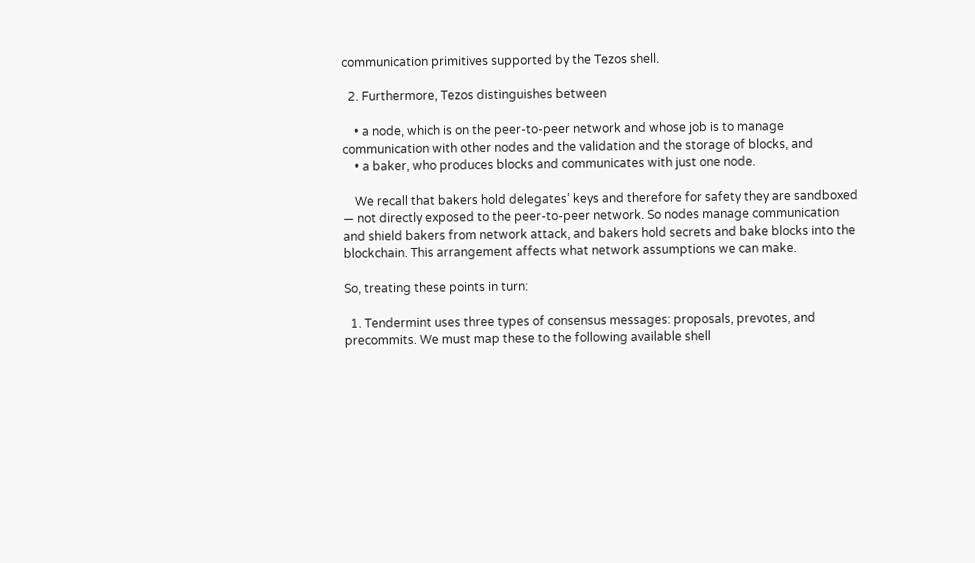communication primitives supported by the Tezos shell.

  2. Furthermore, Tezos distinguishes between

    • a node, which is on the peer-to-peer network and whose job is to manage communication with other nodes and the validation and the storage of blocks, and
    • a baker, who produces blocks and communicates with just one node.

    We recall that bakers hold delegates’ keys and therefore for safety they are sandboxed — not directly exposed to the peer-to-peer network. So nodes manage communication and shield bakers from network attack, and bakers hold secrets and bake blocks into the blockchain. This arrangement affects what network assumptions we can make.

So, treating these points in turn:

  1. Tendermint uses three types of consensus messages: proposals, prevotes, and precommits. We must map these to the following available shell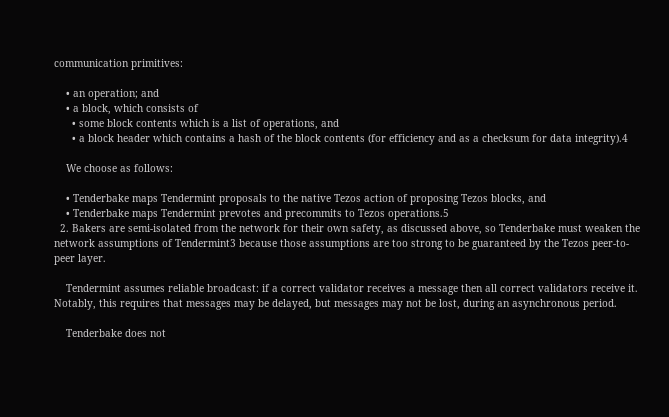communication primitives:

    • an operation; and
    • a block, which consists of
      • some block contents which is a list of operations, and
      • a block header which contains a hash of the block contents (for efficiency and as a checksum for data integrity).4

    We choose as follows:

    • Tenderbake maps Tendermint proposals to the native Tezos action of proposing Tezos blocks, and
    • Tenderbake maps Tendermint prevotes and precommits to Tezos operations.5
  2. Bakers are semi-isolated from the network for their own safety, as discussed above, so Tenderbake must weaken the network assumptions of Tendermint3 because those assumptions are too strong to be guaranteed by the Tezos peer-to-peer layer.

    Tendermint assumes reliable broadcast: if a correct validator receives a message then all correct validators receive it. Notably, this requires that messages may be delayed, but messages may not be lost, during an asynchronous period.

    Tenderbake does not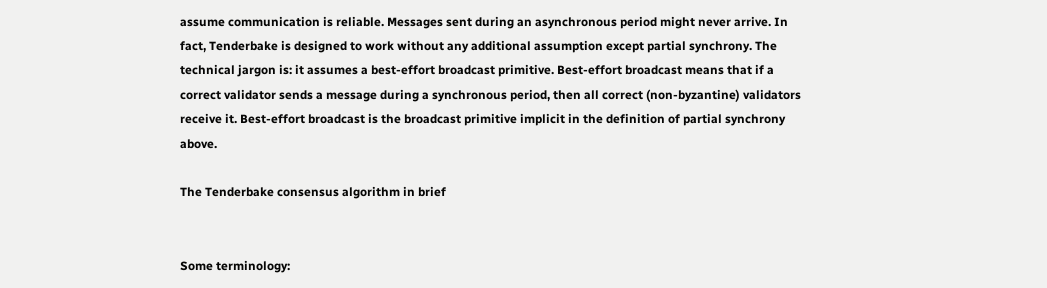assume communication is reliable. Messages sent during an asynchronous period might never arrive. In fact, Tenderbake is designed to work without any additional assumption except partial synchrony. The technical jargon is: it assumes a best-effort broadcast primitive. Best-effort broadcast means that if a correct validator sends a message during a synchronous period, then all correct (non-byzantine) validators receive it. Best-effort broadcast is the broadcast primitive implicit in the definition of partial synchrony above.

The Tenderbake consensus algorithm in brief


Some terminology: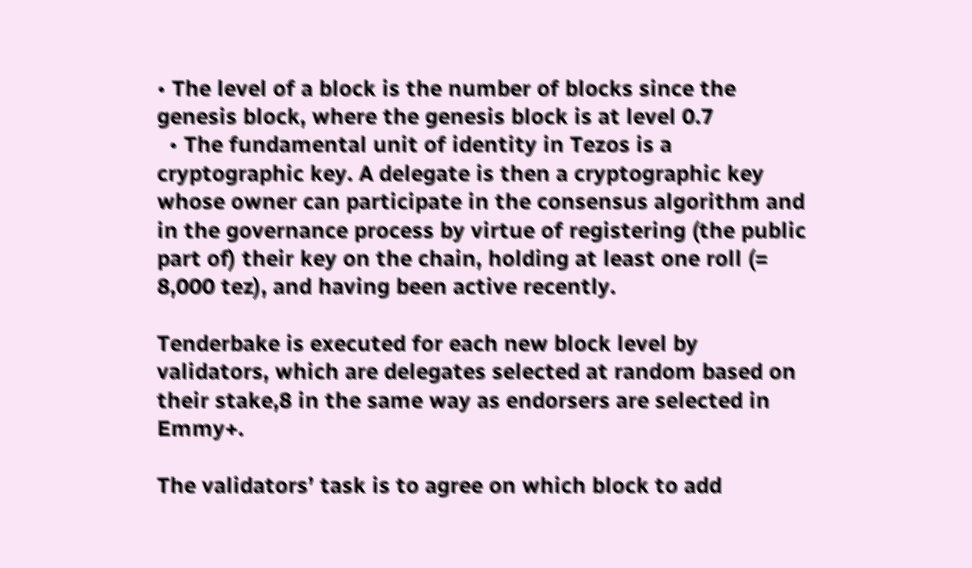• The level of a block is the number of blocks since the genesis block, where the genesis block is at level 0.7
  • The fundamental unit of identity in Tezos is a cryptographic key. A delegate is then a cryptographic key whose owner can participate in the consensus algorithm and in the governance process by virtue of registering (the public part of) their key on the chain, holding at least one roll (= 8,000 tez), and having been active recently.

Tenderbake is executed for each new block level by validators, which are delegates selected at random based on their stake,8 in the same way as endorsers are selected in Emmy+.

The validators’ task is to agree on which block to add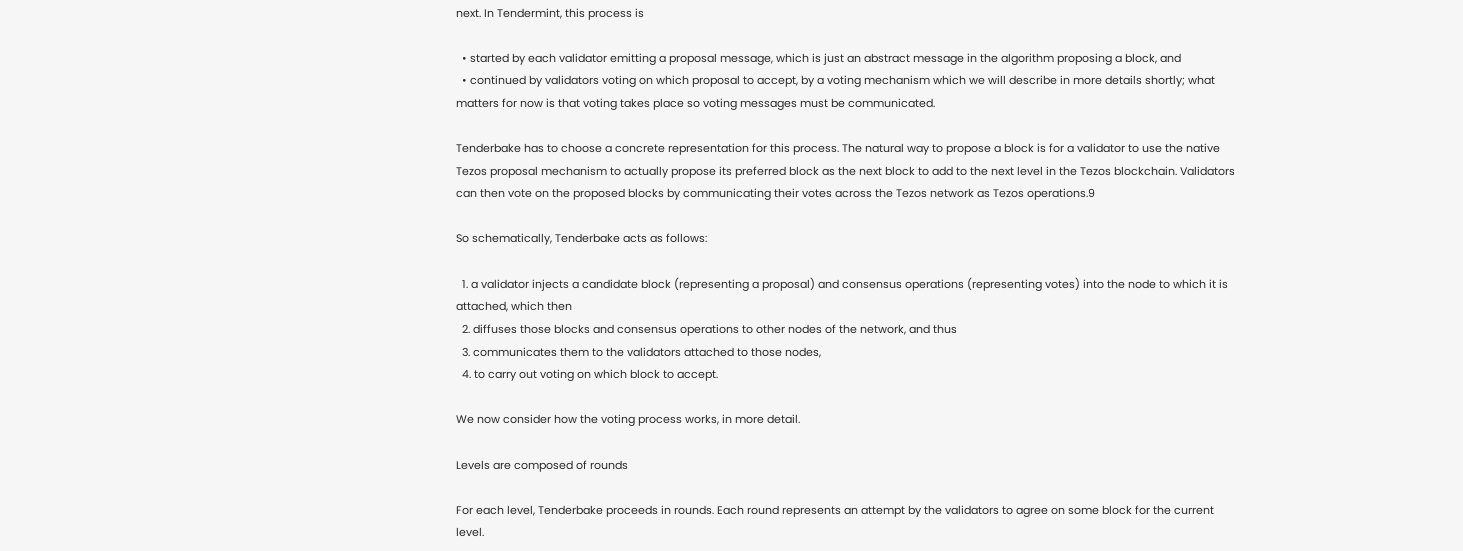next. In Tendermint, this process is

  • started by each validator emitting a proposal message, which is just an abstract message in the algorithm proposing a block, and
  • continued by validators voting on which proposal to accept, by a voting mechanism which we will describe in more details shortly; what matters for now is that voting takes place so voting messages must be communicated.

Tenderbake has to choose a concrete representation for this process. The natural way to propose a block is for a validator to use the native Tezos proposal mechanism to actually propose its preferred block as the next block to add to the next level in the Tezos blockchain. Validators can then vote on the proposed blocks by communicating their votes across the Tezos network as Tezos operations.9

So schematically, Tenderbake acts as follows:

  1. a validator injects a candidate block (representing a proposal) and consensus operations (representing votes) into the node to which it is attached, which then
  2. diffuses those blocks and consensus operations to other nodes of the network, and thus
  3. communicates them to the validators attached to those nodes,
  4. to carry out voting on which block to accept.

We now consider how the voting process works, in more detail.

Levels are composed of rounds

For each level, Tenderbake proceeds in rounds. Each round represents an attempt by the validators to agree on some block for the current level.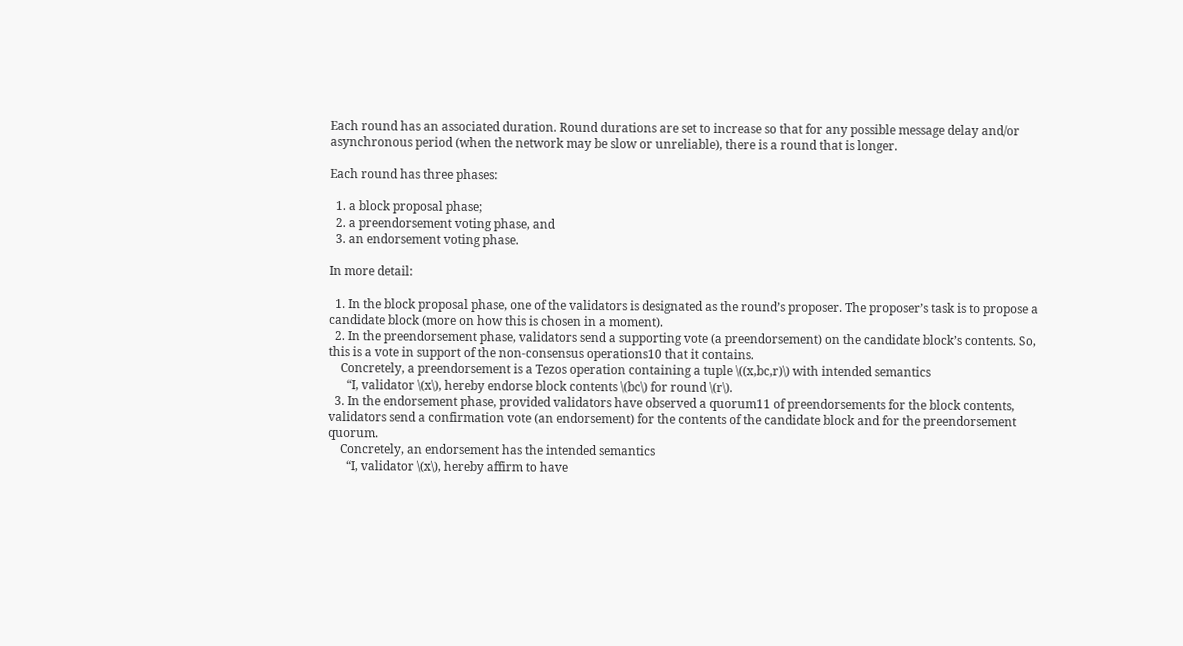Each round has an associated duration. Round durations are set to increase so that for any possible message delay and/or asynchronous period (when the network may be slow or unreliable), there is a round that is longer.

Each round has three phases:

  1. a block proposal phase;
  2. a preendorsement voting phase, and
  3. an endorsement voting phase.

In more detail:

  1. In the block proposal phase, one of the validators is designated as the round’s proposer. The proposer’s task is to propose a candidate block (more on how this is chosen in a moment).
  2. In the preendorsement phase, validators send a supporting vote (a preendorsement) on the candidate block’s contents. So, this is a vote in support of the non-consensus operations10 that it contains.
    Concretely, a preendorsement is a Tezos operation containing a tuple \((x,bc,r)\) with intended semantics
      “I, validator \(x\), hereby endorse block contents \(bc\) for round \(r\).
  3. In the endorsement phase, provided validators have observed a quorum11 of preendorsements for the block contents, validators send a confirmation vote (an endorsement) for the contents of the candidate block and for the preendorsement quorum.
    Concretely, an endorsement has the intended semantics
      “I, validator \(x\), hereby affirm to have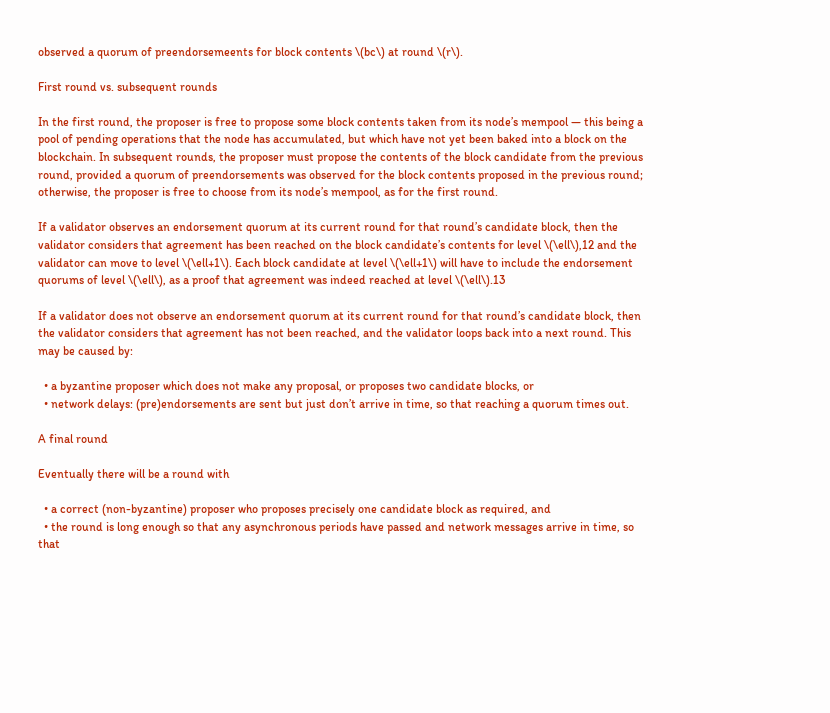observed a quorum of preendorsemeents for block contents \(bc\) at round \(r\).

First round vs. subsequent rounds

In the first round, the proposer is free to propose some block contents taken from its node’s mempool — this being a pool of pending operations that the node has accumulated, but which have not yet been baked into a block on the blockchain. In subsequent rounds, the proposer must propose the contents of the block candidate from the previous round, provided a quorum of preendorsements was observed for the block contents proposed in the previous round; otherwise, the proposer is free to choose from its node’s mempool, as for the first round.

If a validator observes an endorsement quorum at its current round for that round’s candidate block, then the validator considers that agreement has been reached on the block candidate’s contents for level \(\ell\),12 and the validator can move to level \(\ell+1\). Each block candidate at level \(\ell+1\) will have to include the endorsement quorums of level \(\ell\), as a proof that agreement was indeed reached at level \(\ell\).13

If a validator does not observe an endorsement quorum at its current round for that round’s candidate block, then the validator considers that agreement has not been reached, and the validator loops back into a next round. This may be caused by:

  • a byzantine proposer which does not make any proposal, or proposes two candidate blocks, or
  • network delays: (pre)endorsements are sent but just don’t arrive in time, so that reaching a quorum times out.

A final round

Eventually there will be a round with

  • a correct (non-byzantine) proposer who proposes precisely one candidate block as required, and
  • the round is long enough so that any asynchronous periods have passed and network messages arrive in time, so that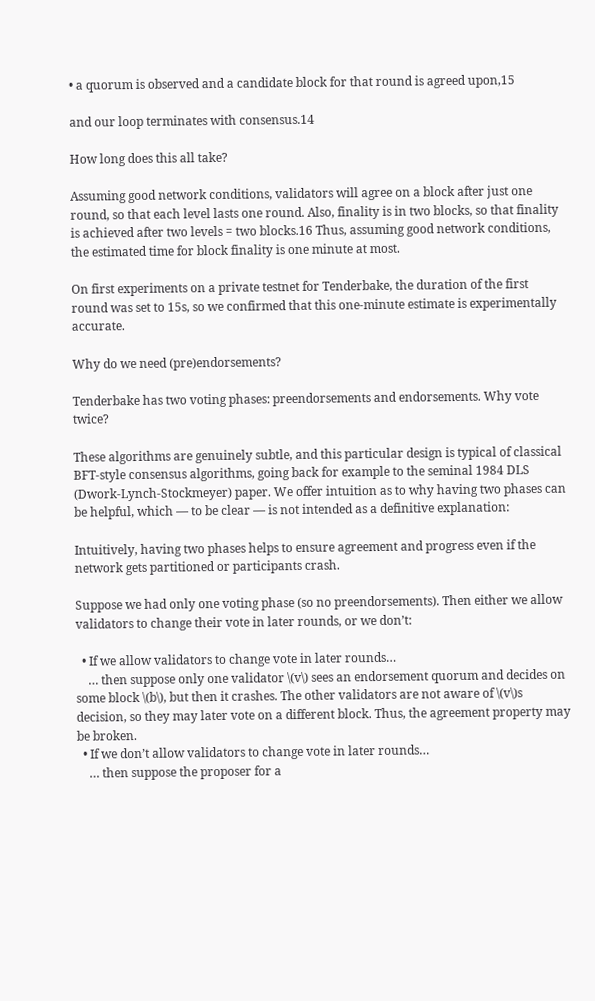• a quorum is observed and a candidate block for that round is agreed upon,15

and our loop terminates with consensus.14

How long does this all take?

Assuming good network conditions, validators will agree on a block after just one round, so that each level lasts one round. Also, finality is in two blocks, so that finality is achieved after two levels = two blocks.16 Thus, assuming good network conditions, the estimated time for block finality is one minute at most.

On first experiments on a private testnet for Tenderbake, the duration of the first round was set to 15s, so we confirmed that this one-minute estimate is experimentally accurate.

Why do we need (pre)endorsements?

Tenderbake has two voting phases: preendorsements and endorsements. Why vote twice?

These algorithms are genuinely subtle, and this particular design is typical of classical BFT-style consensus algorithms, going back for example to the seminal 1984 DLS (Dwork-Lynch-Stockmeyer) paper. We offer intuition as to why having two phases can be helpful, which — to be clear — is not intended as a definitive explanation:

Intuitively, having two phases helps to ensure agreement and progress even if the network gets partitioned or participants crash.

Suppose we had only one voting phase (so no preendorsements). Then either we allow validators to change their vote in later rounds, or we don’t:

  • If we allow validators to change vote in later rounds…
    … then suppose only one validator \(v\) sees an endorsement quorum and decides on some block \(b\), but then it crashes. The other validators are not aware of \(v\)s decision, so they may later vote on a different block. Thus, the agreement property may be broken.
  • If we don’t allow validators to change vote in later rounds…
    … then suppose the proposer for a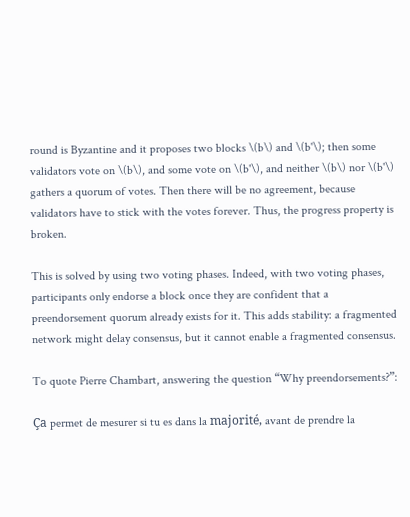round is Byzantine and it proposes two blocks \(b\) and \(b'\); then some validators vote on \(b\), and some vote on \(b'\), and neither \(b\) nor \(b'\) gathers a quorum of votes. Then there will be no agreement, because validators have to stick with the votes forever. Thus, the progress property is broken.

This is solved by using two voting phases. Indeed, with two voting phases, participants only endorse a block once they are confident that a preendorsement quorum already exists for it. This adds stability: a fragmented network might delay consensus, but it cannot enable a fragmented consensus.

To quote Pierre Chambart, answering the question “Why preendorsements?”:

Ça permet de mesurer si tu es dans la majorité, avant de prendre la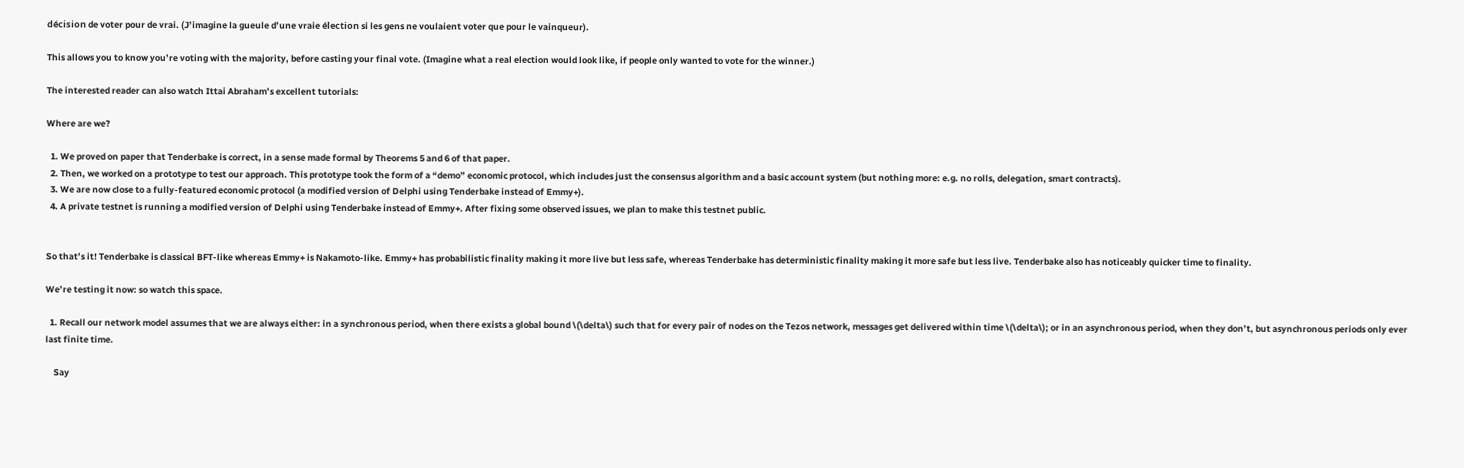décision de voter pour de vrai. (J’imagine la gueule d’une vraie élection si les gens ne voulaient voter que pour le vainqueur).

This allows you to know you’re voting with the majority, before casting your final vote. (Imagine what a real election would look like, if people only wanted to vote for the winner.)

The interested reader can also watch Ittai Abraham’s excellent tutorials:

Where are we?

  1. We proved on paper that Tenderbake is correct, in a sense made formal by Theorems 5 and 6 of that paper.
  2. Then, we worked on a prototype to test our approach. This prototype took the form of a “demo” economic protocol, which includes just the consensus algorithm and a basic account system (but nothing more: e.g. no rolls, delegation, smart contracts).
  3. We are now close to a fully-featured economic protocol (a modified version of Delphi using Tenderbake instead of Emmy+).
  4. A private testnet is running a modified version of Delphi using Tenderbake instead of Emmy+. After fixing some observed issues, we plan to make this testnet public.


So that’s it! Tenderbake is classical BFT-like whereas Emmy+ is Nakamoto-like. Emmy+ has probabilistic finality making it more live but less safe, whereas Tenderbake has deterministic finality making it more safe but less live. Tenderbake also has noticeably quicker time to finality.

We’re testing it now: so watch this space.

  1. Recall our network model assumes that we are always either: in a synchronous period, when there exists a global bound \(\delta\) such that for every pair of nodes on the Tezos network, messages get delivered within time \(\delta\); or in an asynchronous period, when they don’t, but asynchronous periods only ever last finite time.

    Say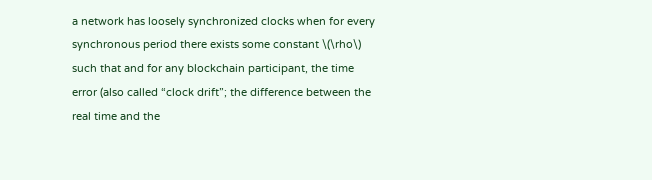a network has loosely synchronized clocks when for every synchronous period there exists some constant \(\rho\) such that and for any blockchain participant, the time error (also called “clock drift”; the difference between the real time and the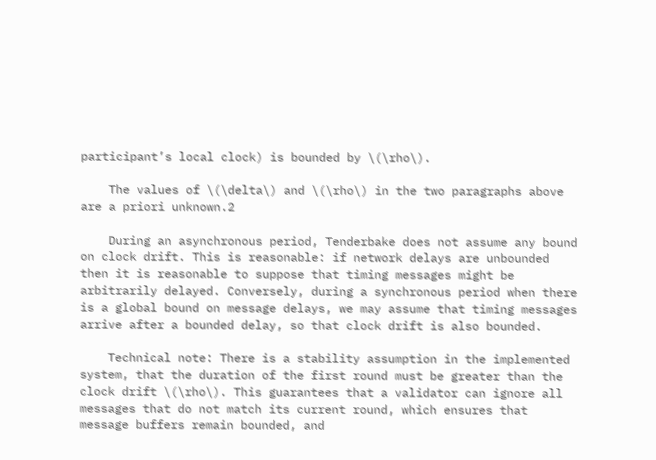participant’s local clock) is bounded by \(\rho\).

    The values of \(\delta\) and \(\rho\) in the two paragraphs above are a priori unknown.2

    During an asynchronous period, Tenderbake does not assume any bound on clock drift. This is reasonable: if network delays are unbounded then it is reasonable to suppose that timing messages might be arbitrarily delayed. Conversely, during a synchronous period when there is a global bound on message delays, we may assume that timing messages arrive after a bounded delay, so that clock drift is also bounded.

    Technical note: There is a stability assumption in the implemented system, that the duration of the first round must be greater than the clock drift \(\rho\). This guarantees that a validator can ignore all messages that do not match its current round, which ensures that message buffers remain bounded, and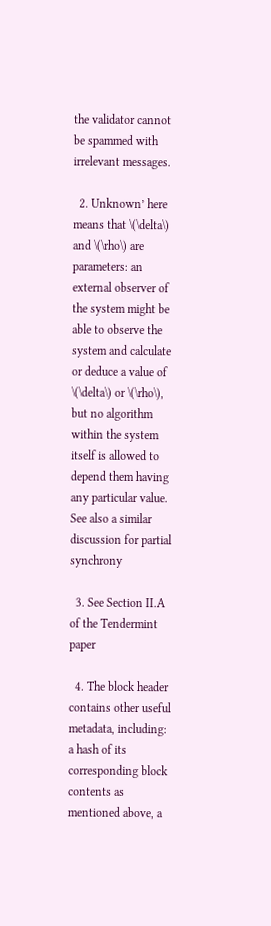the validator cannot be spammed with irrelevant messages.

  2. Unknown’ here means that \(\delta\) and \(\rho\) are parameters: an external observer of the system might be able to observe the system and calculate or deduce a value of \(\delta\) or \(\rho\), but no algorithm within the system itself is allowed to depend them having any particular value. See also a similar discussion for partial synchrony

  3. See Section II.A of the Tendermint paper

  4. The block header contains other useful metadata, including: a hash of its corresponding block contents as mentioned above, a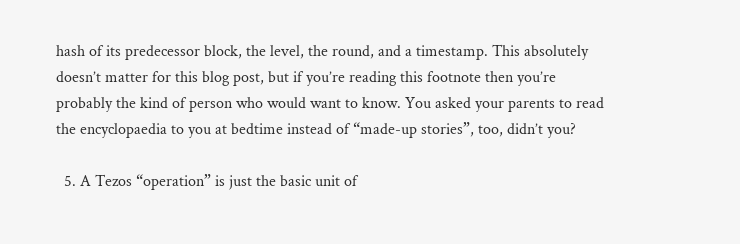hash of its predecessor block, the level, the round, and a timestamp. This absolutely doesn’t matter for this blog post, but if you’re reading this footnote then you’re probably the kind of person who would want to know. You asked your parents to read the encyclopaedia to you at bedtime instead of “made-up stories”, too, didn’t you?

  5. A Tezos “operation” is just the basic unit of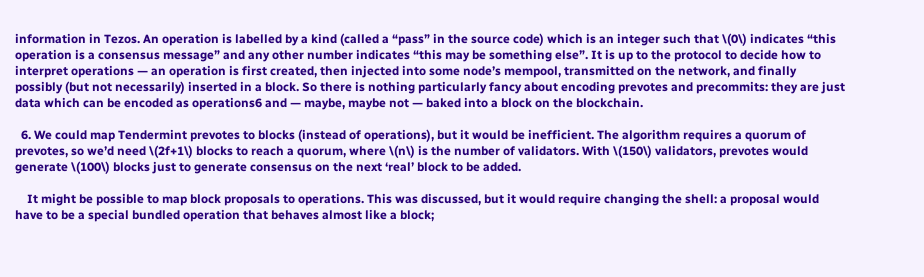information in Tezos. An operation is labelled by a kind (called a “pass” in the source code) which is an integer such that \(0\) indicates “this operation is a consensus message” and any other number indicates “this may be something else”. It is up to the protocol to decide how to interpret operations — an operation is first created, then injected into some node’s mempool, transmitted on the network, and finally possibly (but not necessarily) inserted in a block. So there is nothing particularly fancy about encoding prevotes and precommits: they are just data which can be encoded as operations6 and — maybe, maybe not — baked into a block on the blockchain.

  6. We could map Tendermint prevotes to blocks (instead of operations), but it would be inefficient. The algorithm requires a quorum of prevotes, so we’d need \(2f+1\) blocks to reach a quorum, where \(n\) is the number of validators. With \(150\) validators, prevotes would generate \(100\) blocks just to generate consensus on the next ‘real’ block to be added.

    It might be possible to map block proposals to operations. This was discussed, but it would require changing the shell: a proposal would have to be a special bundled operation that behaves almost like a block;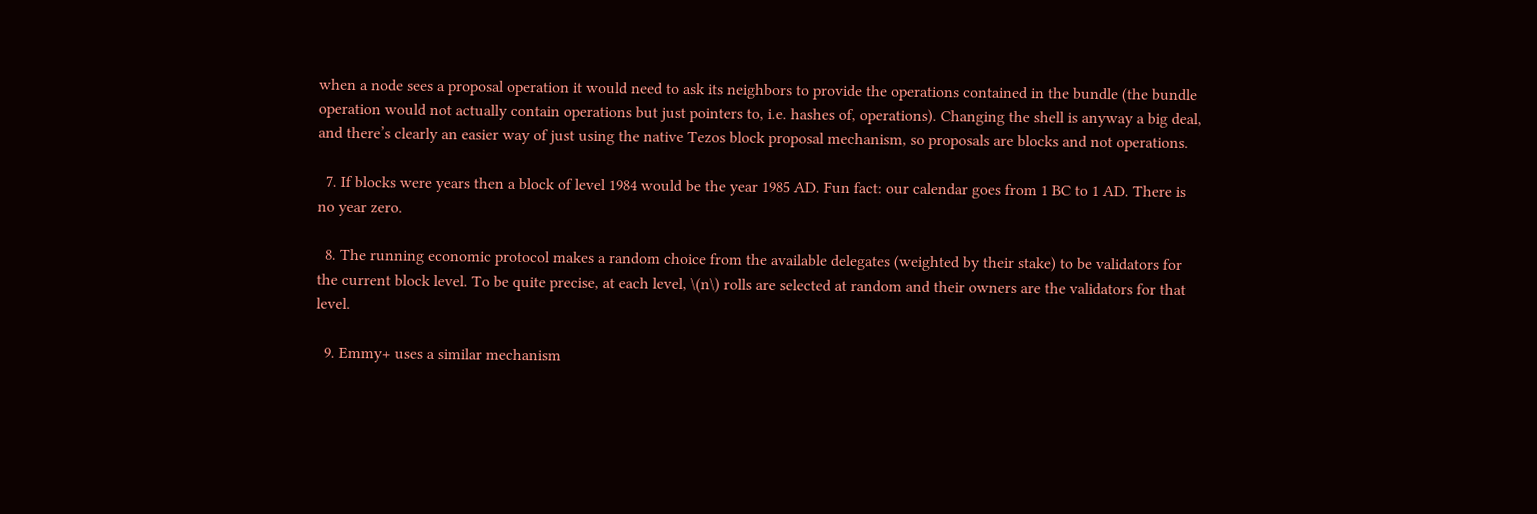when a node sees a proposal operation it would need to ask its neighbors to provide the operations contained in the bundle (the bundle operation would not actually contain operations but just pointers to, i.e. hashes of, operations). Changing the shell is anyway a big deal, and there’s clearly an easier way of just using the native Tezos block proposal mechanism, so proposals are blocks and not operations.

  7. If blocks were years then a block of level 1984 would be the year 1985 AD. Fun fact: our calendar goes from 1 BC to 1 AD. There is no year zero.

  8. The running economic protocol makes a random choice from the available delegates (weighted by their stake) to be validators for the current block level. To be quite precise, at each level, \(n\) rolls are selected at random and their owners are the validators for that level.

  9. Emmy+ uses a similar mechanism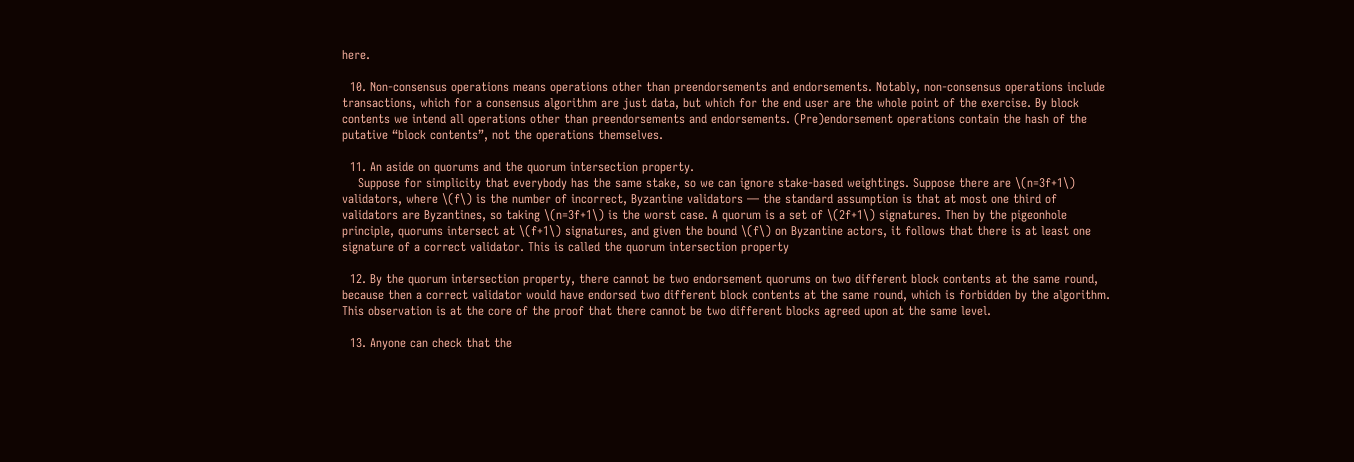here.

  10. Non-consensus operations means operations other than preendorsements and endorsements. Notably, non-consensus operations include transactions, which for a consensus algorithm are just data, but which for the end user are the whole point of the exercise. By block contents we intend all operations other than preendorsements and endorsements. (Pre)endorsement operations contain the hash of the putative “block contents”, not the operations themselves.

  11. An aside on quorums and the quorum intersection property.
    Suppose for simplicity that everybody has the same stake, so we can ignore stake-based weightings. Suppose there are \(n=3f+1\) validators, where \(f\) is the number of incorrect, Byzantine validators — the standard assumption is that at most one third of validators are Byzantines, so taking \(n=3f+1\) is the worst case. A quorum is a set of \(2f+1\) signatures. Then by the pigeonhole principle, quorums intersect at \(f+1\) signatures, and given the bound \(f\) on Byzantine actors, it follows that there is at least one signature of a correct validator. This is called the quorum intersection property

  12. By the quorum intersection property, there cannot be two endorsement quorums on two different block contents at the same round, because then a correct validator would have endorsed two different block contents at the same round, which is forbidden by the algorithm. This observation is at the core of the proof that there cannot be two different blocks agreed upon at the same level.

  13. Anyone can check that the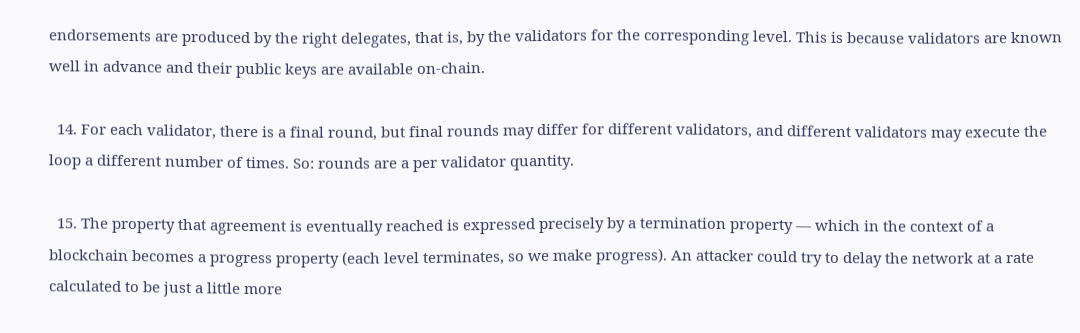endorsements are produced by the right delegates, that is, by the validators for the corresponding level. This is because validators are known well in advance and their public keys are available on-chain.

  14. For each validator, there is a final round, but final rounds may differ for different validators, and different validators may execute the loop a different number of times. So: rounds are a per validator quantity.

  15. The property that agreement is eventually reached is expressed precisely by a termination property — which in the context of a blockchain becomes a progress property (each level terminates, so we make progress). An attacker could try to delay the network at a rate calculated to be just a little more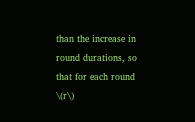than the increase in round durations, so that for each round \(r\)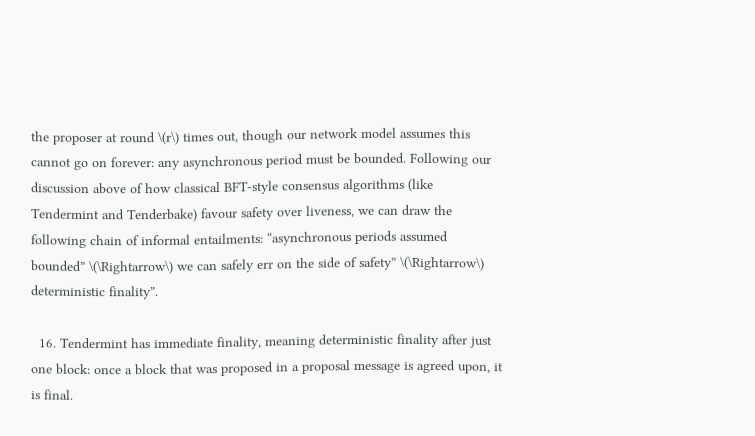the proposer at round \(r\) times out, though our network model assumes this cannot go on forever: any asynchronous period must be bounded. Following our discussion above of how classical BFT-style consensus algorithms (like Tendermint and Tenderbake) favour safety over liveness, we can draw the following chain of informal entailments: “asynchronous periods assumed bounded” \(\Rightarrow\) we can safely err on the side of safety” \(\Rightarrow\) deterministic finality”.

  16. Tendermint has immediate finality, meaning deterministic finality after just one block: once a block that was proposed in a proposal message is agreed upon, it is final.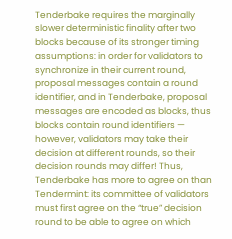Tenderbake requires the marginally slower deterministic finality after two blocks because of its stronger timing assumptions: in order for validators to synchronize in their current round, proposal messages contain a round identifier, and in Tenderbake, proposal messages are encoded as blocks, thus blocks contain round identifiers — however, validators may take their decision at different rounds, so their decision rounds may differ! Thus, Tenderbake has more to agree on than Tendermint: its committee of validators must first agree on the “true” decision round to be able to agree on which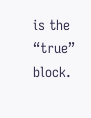is the “true” block.